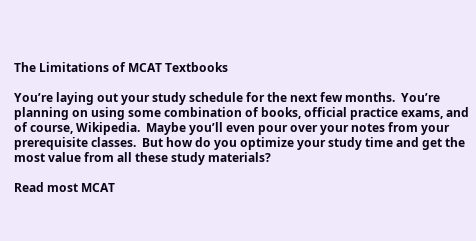The Limitations of MCAT Textbooks

You’re laying out your study schedule for the next few months.  You’re planning on using some combination of books, official practice exams, and of course, Wikipedia.  Maybe you’ll even pour over your notes from your prerequisite classes.  But how do you optimize your study time and get the most value from all these study materials?

Read most MCAT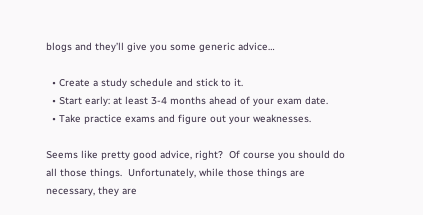blogs and they’ll give you some generic advice…

  • Create a study schedule and stick to it.
  • Start early: at least 3-4 months ahead of your exam date.
  • Take practice exams and figure out your weaknesses.

Seems like pretty good advice, right?  Of course you should do all those things.  Unfortunately, while those things are necessary, they are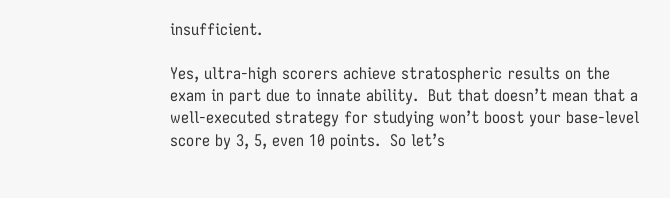insufficient.

Yes, ultra-high scorers achieve stratospheric results on the exam in part due to innate ability.  But that doesn’t mean that a well-executed strategy for studying won’t boost your base-level score by 3, 5, even 10 points.  So let’s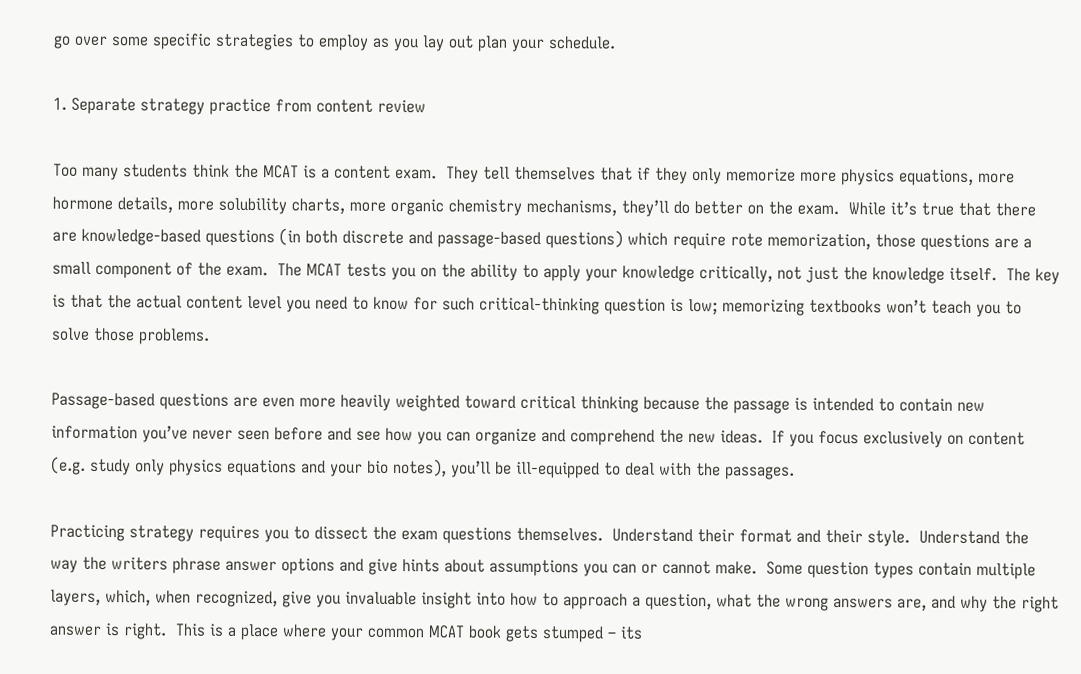go over some specific strategies to employ as you lay out plan your schedule.

1. Separate strategy practice from content review

Too many students think the MCAT is a content exam.  They tell themselves that if they only memorize more physics equations, more hormone details, more solubility charts, more organic chemistry mechanisms, they’ll do better on the exam.  While it’s true that there are knowledge-based questions (in both discrete and passage-based questions) which require rote memorization, those questions are a small component of the exam.  The MCAT tests you on the ability to apply your knowledge critically, not just the knowledge itself.  The key is that the actual content level you need to know for such critical-thinking question is low; memorizing textbooks won’t teach you to solve those problems.

Passage-based questions are even more heavily weighted toward critical thinking because the passage is intended to contain new information you’ve never seen before and see how you can organize and comprehend the new ideas.  If you focus exclusively on content (e.g. study only physics equations and your bio notes), you’ll be ill-equipped to deal with the passages.

Practicing strategy requires you to dissect the exam questions themselves.  Understand their format and their style.  Understand the way the writers phrase answer options and give hints about assumptions you can or cannot make.  Some question types contain multiple layers, which, when recognized, give you invaluable insight into how to approach a question, what the wrong answers are, and why the right answer is right.  This is a place where your common MCAT book gets stumped – its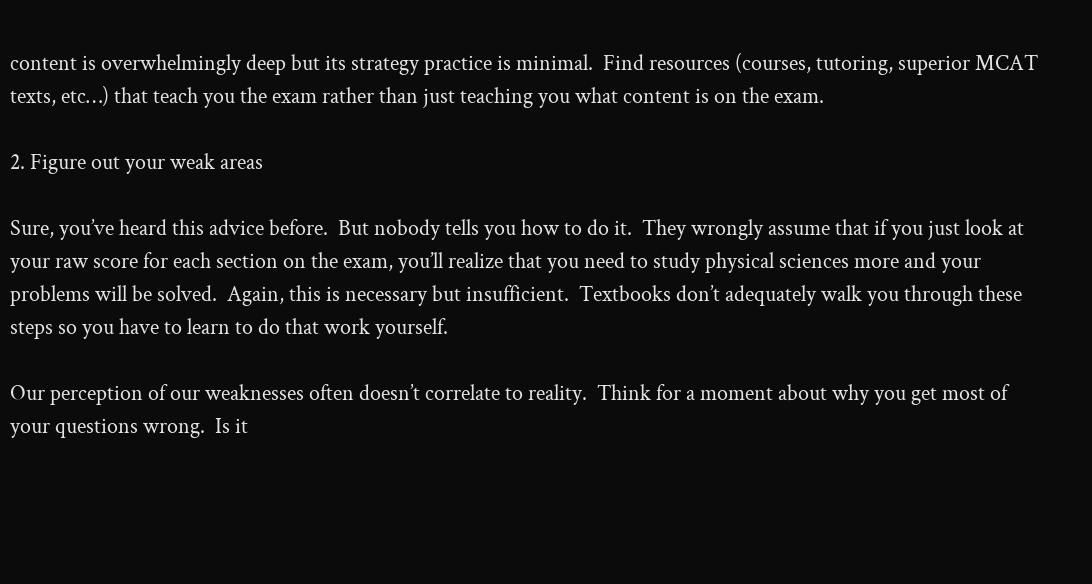content is overwhelmingly deep but its strategy practice is minimal.  Find resources (courses, tutoring, superior MCAT texts, etc…) that teach you the exam rather than just teaching you what content is on the exam.

2. Figure out your weak areas

Sure, you’ve heard this advice before.  But nobody tells you how to do it.  They wrongly assume that if you just look at your raw score for each section on the exam, you’ll realize that you need to study physical sciences more and your problems will be solved.  Again, this is necessary but insufficient.  Textbooks don’t adequately walk you through these steps so you have to learn to do that work yourself.

Our perception of our weaknesses often doesn’t correlate to reality.  Think for a moment about why you get most of your questions wrong.  Is it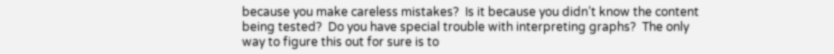because you make careless mistakes?  Is it because you didn’t know the content being tested?  Do you have special trouble with interpreting graphs?  The only way to figure this out for sure is to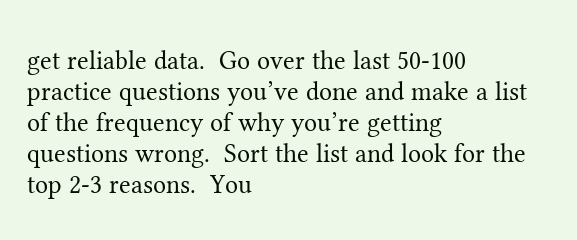get reliable data.  Go over the last 50-100 practice questions you’ve done and make a list of the frequency of why you’re getting questions wrong.  Sort the list and look for the top 2-3 reasons.  You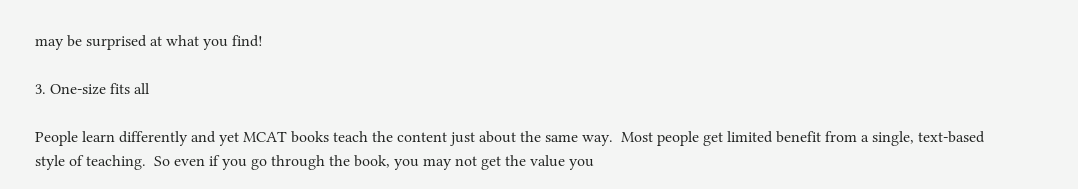may be surprised at what you find!

3. One-size fits all

People learn differently and yet MCAT books teach the content just about the same way.  Most people get limited benefit from a single, text-based style of teaching.  So even if you go through the book, you may not get the value you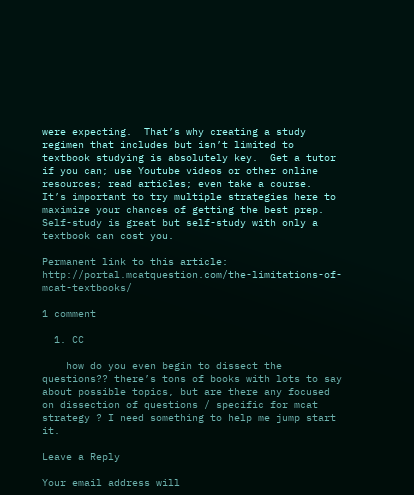were expecting.  That’s why creating a study regimen that includes but isn’t limited to textbook studying is absolutely key.  Get a tutor if you can; use Youtube videos or other online resources; read articles; even take a course.  It’s important to try multiple strategies here to maximize your chances of getting the best prep.  Self-study is great but self-study with only a textbook can cost you.

Permanent link to this article: http://portal.mcatquestion.com/the-limitations-of-mcat-textbooks/

1 comment

  1. CC

    how do you even begin to dissect the questions?? there’s tons of books with lots to say about possible topics, but are there any focused on dissection of questions / specific for mcat strategy ? I need something to help me jump start it.

Leave a Reply

Your email address will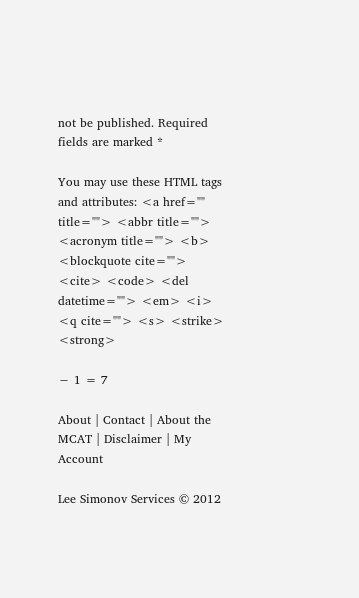not be published. Required fields are marked *

You may use these HTML tags and attributes: <a href="" title=""> <abbr title=""> <acronym title=""> <b> <blockquote cite=""> <cite> <code> <del datetime=""> <em> <i> <q cite=""> <s> <strike> <strong>

− 1 = 7

About | Contact | About the MCAT | Disclaimer | My Account

Lee Simonov Services © 2012